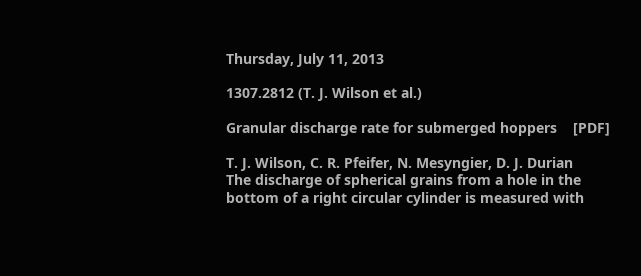Thursday, July 11, 2013

1307.2812 (T. J. Wilson et al.)

Granular discharge rate for submerged hoppers    [PDF]

T. J. Wilson, C. R. Pfeifer, N. Mesyngier, D. J. Durian
The discharge of spherical grains from a hole in the bottom of a right circular cylinder is measured with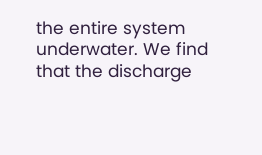the entire system underwater. We find that the discharge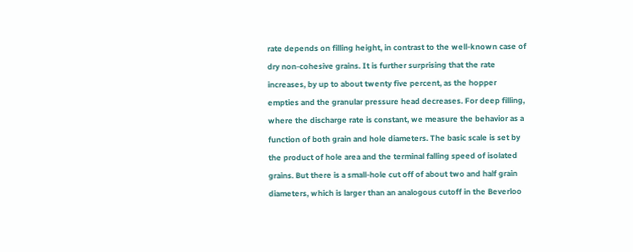rate depends on filling height, in contrast to the well-known case of dry non-cohesive grains. It is further surprising that the rate increases, by up to about twenty five percent, as the hopper empties and the granular pressure head decreases. For deep filling, where the discharge rate is constant, we measure the behavior as a function of both grain and hole diameters. The basic scale is set by the product of hole area and the terminal falling speed of isolated grains. But there is a small-hole cut off of about two and half grain diameters, which is larger than an analogous cutoff in the Beverloo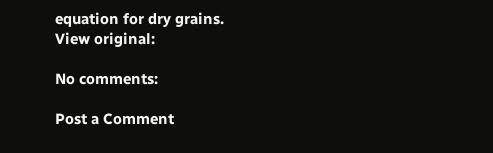equation for dry grains.
View original:

No comments:

Post a Comment